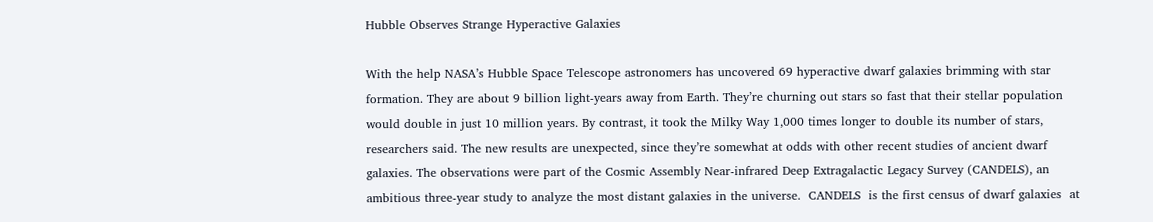Hubble Observes Strange Hyperactive Galaxies

With the help NASA’s Hubble Space Telescope astronomers has uncovered 69 hyperactive dwarf galaxies brimming with star formation. They are about 9 billion light-years away from Earth. They’re churning out stars so fast that their stellar population would double in just 10 million years. By contrast, it took the Milky Way 1,000 times longer to double its number of stars, researchers said. The new results are unexpected, since they’re somewhat at odds with other recent studies of ancient dwarf galaxies. The observations were part of the Cosmic Assembly Near-infrared Deep Extragalactic Legacy Survey (CANDELS), an ambitious three-year study to analyze the most distant galaxies in the universe.  CANDELS  is the first census of dwarf galaxies  at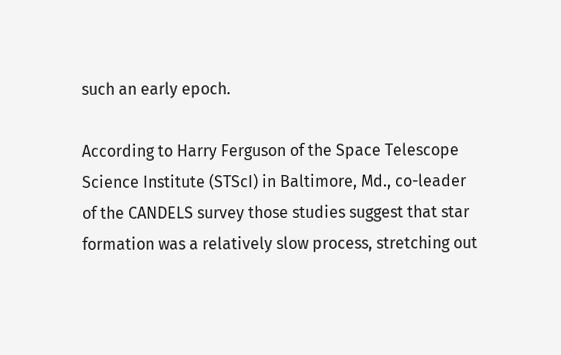such an early epoch.

According to Harry Ferguson of the Space Telescope Science Institute (STScI) in Baltimore, Md., co-leader of the CANDELS survey those studies suggest that star formation was a relatively slow process, stretching out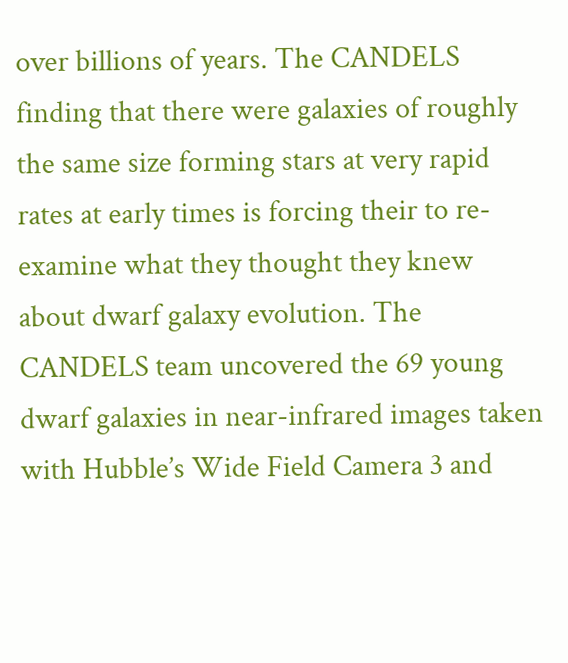over billions of years. The CANDELS finding that there were galaxies of roughly the same size forming stars at very rapid rates at early times is forcing their to re-examine what they thought they knew about dwarf galaxy evolution. The CANDELS team uncovered the 69 young dwarf galaxies in near-infrared images taken with Hubble’s Wide Field Camera 3 and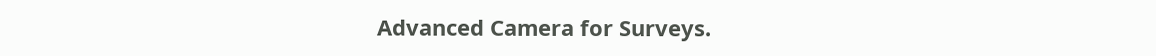Advanced Camera for Surveys.